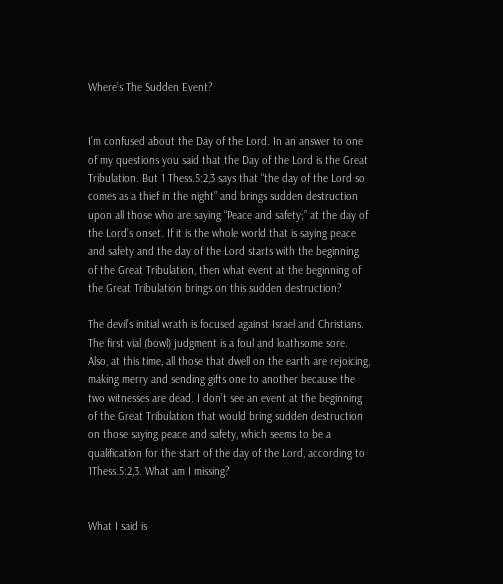Where’s The Sudden Event?


I’m confused about the Day of the Lord. In an answer to one of my questions you said that the Day of the Lord is the Great Tribulation. But 1 Thess.5:2,3 says that “the day of the Lord so comes as a thief in the night” and brings sudden destruction upon all those who are saying “Peace and safety;” at the day of the Lord’s onset. If it is the whole world that is saying peace and safety and the day of the Lord starts with the beginning of the Great Tribulation, then what event at the beginning of the Great Tribulation brings on this sudden destruction?

The devil’s initial wrath is focused against Israel and Christians. The first vial (bowl) judgment is a foul and loathsome sore. Also, at this time, all those that dwell on the earth are rejoicing, making merry and sending gifts one to another because the two witnesses are dead. I don’t see an event at the beginning of the Great Tribulation that would bring sudden destruction on those saying peace and safety, which seems to be a qualification for the start of the day of the Lord, according to 1Thess.5:2,3. What am I missing?


What I said is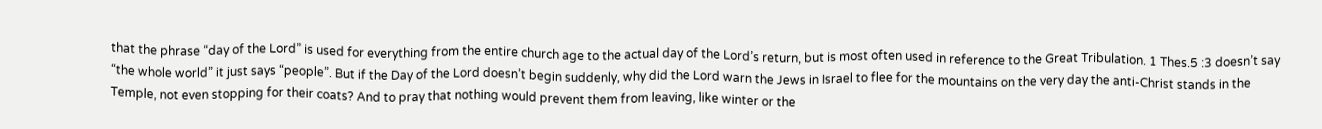that the phrase “day of the Lord” is used for everything from the entire church age to the actual day of the Lord’s return, but is most often used in reference to the Great Tribulation. 1 Thes.5 :3 doesn’t say “the whole world” it just says “people”. But if the Day of the Lord doesn’t begin suddenly, why did the Lord warn the Jews in Israel to flee for the mountains on the very day the anti-Christ stands in the Temple, not even stopping for their coats? And to pray that nothing would prevent them from leaving, like winter or the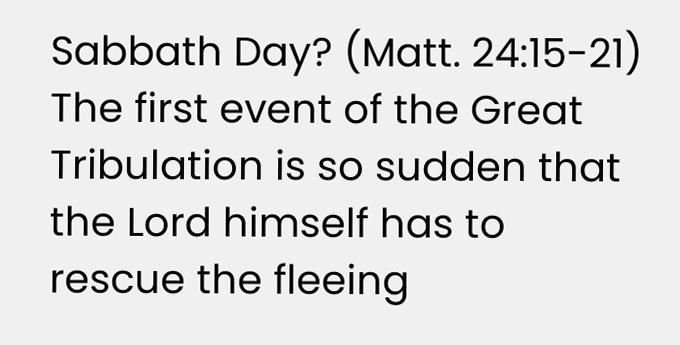Sabbath Day? (Matt. 24:15-21) The first event of the Great Tribulation is so sudden that the Lord himself has to rescue the fleeing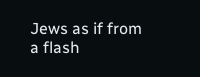Jews as if from a flash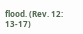flood. (Rev. 12: 13-17)